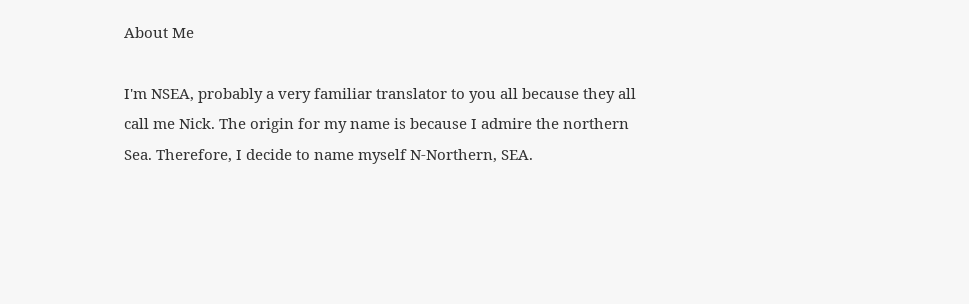About Me

I'm NSEA, probably a very familiar translator to you all because they all call me Nick. The origin for my name is because I admire the northern Sea. Therefore, I decide to name myself N-Northern, SEA.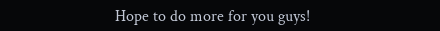Hope to do more for you guys!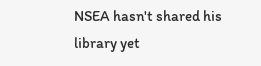NSEA hasn't shared his library yet